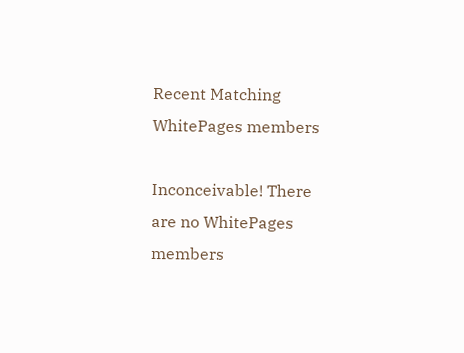Recent Matching
WhitePages members

Inconceivable! There are no WhitePages members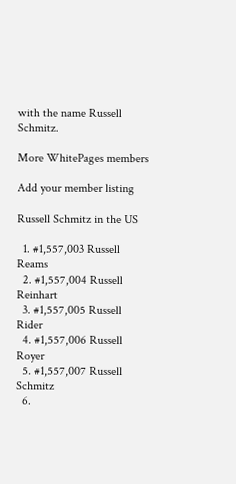with the name Russell Schmitz.

More WhitePages members

Add your member listing

Russell Schmitz in the US

  1. #1,557,003 Russell Reams
  2. #1,557,004 Russell Reinhart
  3. #1,557,005 Russell Rider
  4. #1,557,006 Russell Royer
  5. #1,557,007 Russell Schmitz
  6.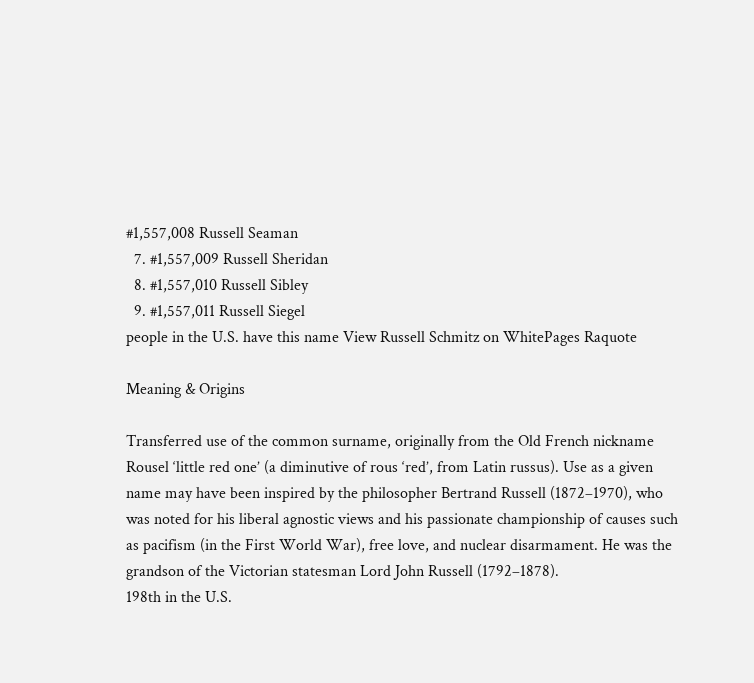#1,557,008 Russell Seaman
  7. #1,557,009 Russell Sheridan
  8. #1,557,010 Russell Sibley
  9. #1,557,011 Russell Siegel
people in the U.S. have this name View Russell Schmitz on WhitePages Raquote

Meaning & Origins

Transferred use of the common surname, originally from the Old French nickname Rousel ‘little red one’ (a diminutive of rous ‘red’, from Latin russus). Use as a given name may have been inspired by the philosopher Bertrand Russell (1872–1970), who was noted for his liberal agnostic views and his passionate championship of causes such as pacifism (in the First World War), free love, and nuclear disarmament. He was the grandson of the Victorian statesman Lord John Russell (1792–1878).
198th in the U.S.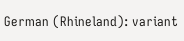German (Rhineland): variant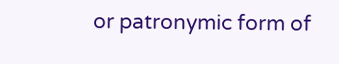or patronymic form of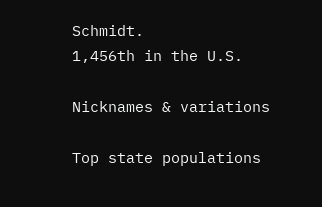Schmidt.
1,456th in the U.S.

Nicknames & variations

Top state populations